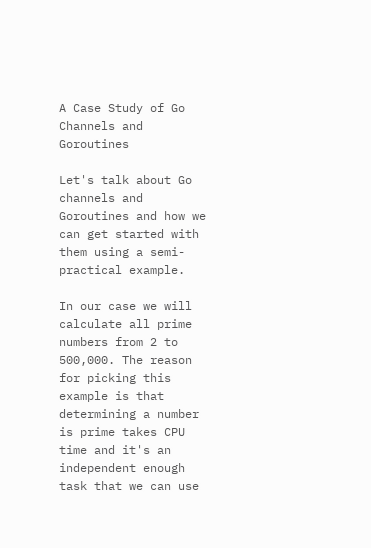A Case Study of Go Channels and Goroutines

Let's talk about Go channels and Goroutines and how we can get started with them using a semi-practical example.

In our case we will calculate all prime numbers from 2 to 500,000. The reason for picking this example is that determining a number is prime takes CPU time and it's an independent enough task that we can use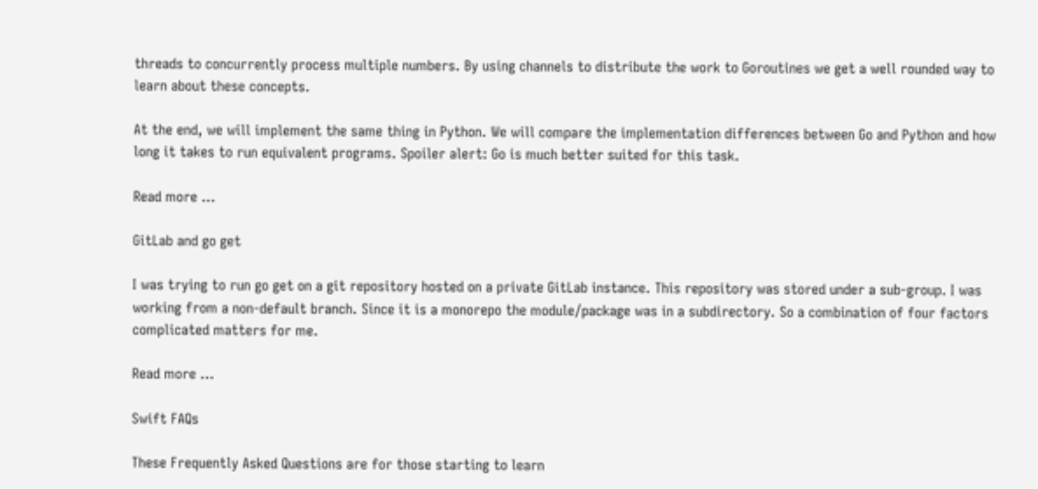threads to concurrently process multiple numbers. By using channels to distribute the work to Goroutines we get a well rounded way to learn about these concepts.

At the end, we will implement the same thing in Python. We will compare the implementation differences between Go and Python and how long it takes to run equivalent programs. Spoiler alert: Go is much better suited for this task.

Read more …

GitLab and go get

I was trying to run go get on a git repository hosted on a private GitLab instance. This repository was stored under a sub-group. I was working from a non-default branch. Since it is a monorepo the module/package was in a subdirectory. So a combination of four factors complicated matters for me.

Read more …

Swift FAQs

These Frequently Asked Questions are for those starting to learn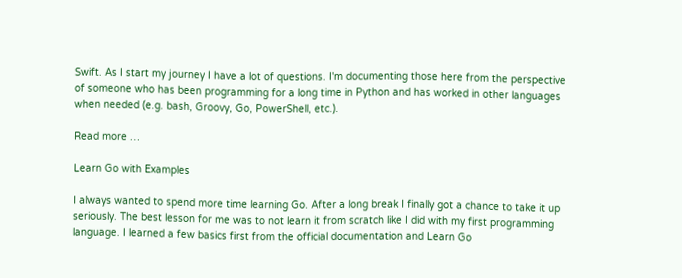Swift. As I start my journey I have a lot of questions. I'm documenting those here from the perspective of someone who has been programming for a long time in Python and has worked in other languages when needed (e.g. bash, Groovy, Go, PowerShell, etc.).

Read more …

Learn Go with Examples

I always wanted to spend more time learning Go. After a long break I finally got a chance to take it up seriously. The best lesson for me was to not learn it from scratch like I did with my first programming language. I learned a few basics first from the official documentation and Learn Go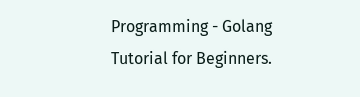Programming - Golang Tutorial for Beginners.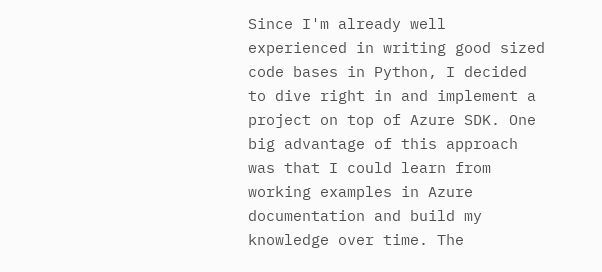Since I'm already well experienced in writing good sized code bases in Python, I decided to dive right in and implement a project on top of Azure SDK. One big advantage of this approach was that I could learn from working examples in Azure documentation and build my knowledge over time. The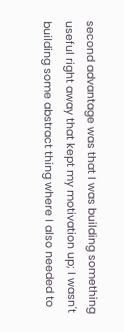second advantage was that I was building something useful right away that kept my motivation up; I wasn't building some abstract thing where I also needed to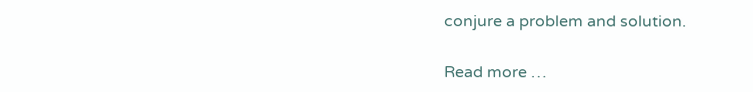conjure a problem and solution.

Read more …